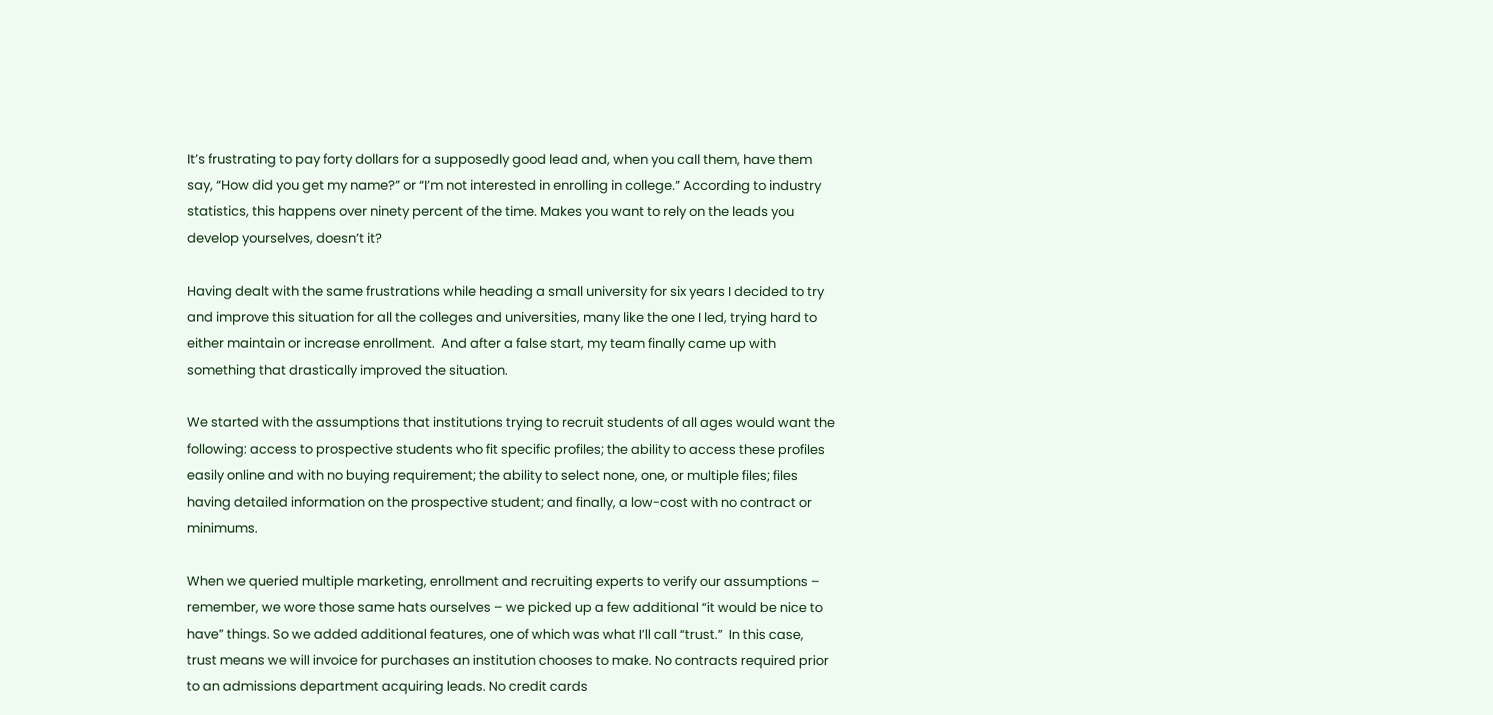It’s frustrating to pay forty dollars for a supposedly good lead and, when you call them, have them say, “How did you get my name?” or “I’m not interested in enrolling in college.” According to industry statistics, this happens over ninety percent of the time. Makes you want to rely on the leads you develop yourselves, doesn’t it?

Having dealt with the same frustrations while heading a small university for six years I decided to try and improve this situation for all the colleges and universities, many like the one I led, trying hard to either maintain or increase enrollment.  And after a false start, my team finally came up with something that drastically improved the situation.

We started with the assumptions that institutions trying to recruit students of all ages would want the following: access to prospective students who fit specific profiles; the ability to access these profiles easily online and with no buying requirement; the ability to select none, one, or multiple files; files having detailed information on the prospective student; and finally, a low-cost with no contract or minimums.

When we queried multiple marketing, enrollment and recruiting experts to verify our assumptions – remember, we wore those same hats ourselves – we picked up a few additional “it would be nice to have” things. So we added additional features, one of which was what I’ll call “trust.”  In this case, trust means we will invoice for purchases an institution chooses to make. No contracts required prior to an admissions department acquiring leads. No credit cards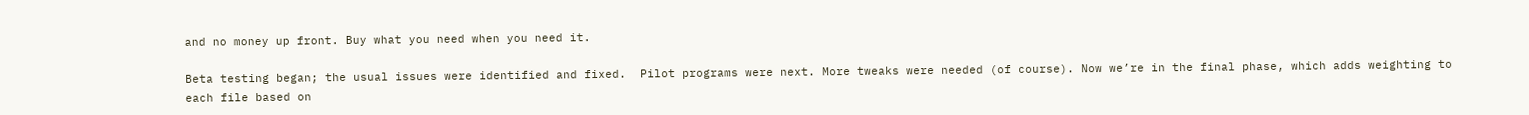and no money up front. Buy what you need when you need it.

Beta testing began; the usual issues were identified and fixed.  Pilot programs were next. More tweaks were needed (of course). Now we’re in the final phase, which adds weighting to each file based on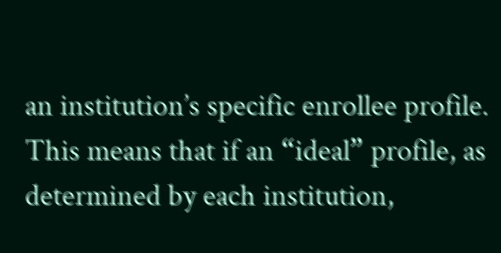an institution’s specific enrollee profile. This means that if an “ideal” profile, as determined by each institution,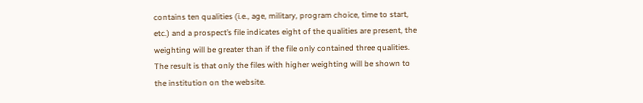contains ten qualities (i.e., age, military, program choice, time to start, etc.) and a prospect’s file indicates eight of the qualities are present, the weighting will be greater than if the file only contained three qualities. The result is that only the files with higher weighting will be shown to the institution on the website.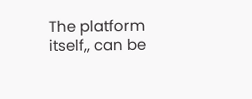The platform itself,, can be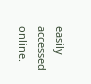easily accessed online.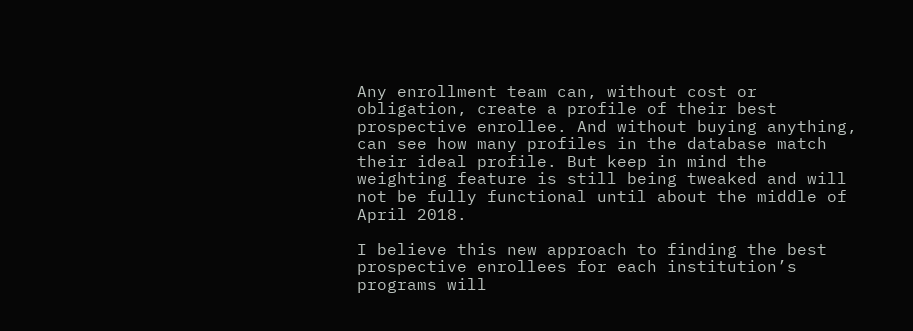Any enrollment team can, without cost or obligation, create a profile of their best prospective enrollee. And without buying anything, can see how many profiles in the database match their ideal profile. But keep in mind the weighting feature is still being tweaked and will not be fully functional until about the middle of April 2018.

I believe this new approach to finding the best prospective enrollees for each institution’s programs will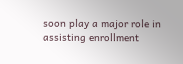soon play a major role in assisting enrollment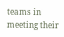teams in meeting their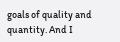goals of quality and quantity. And I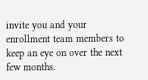invite you and your enrollment team members to keep an eye on over the next few months.